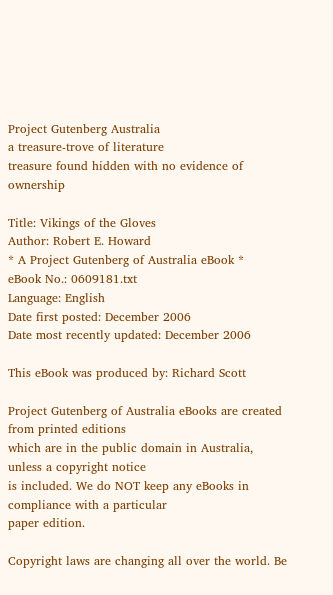Project Gutenberg Australia
a treasure-trove of literature
treasure found hidden with no evidence of ownership

Title: Vikings of the Gloves
Author: Robert E. Howard
* A Project Gutenberg of Australia eBook *
eBook No.: 0609181.txt
Language: English
Date first posted: December 2006
Date most recently updated: December 2006

This eBook was produced by: Richard Scott

Project Gutenberg of Australia eBooks are created from printed editions
which are in the public domain in Australia, unless a copyright notice
is included. We do NOT keep any eBooks in compliance with a particular
paper edition.

Copyright laws are changing all over the world. Be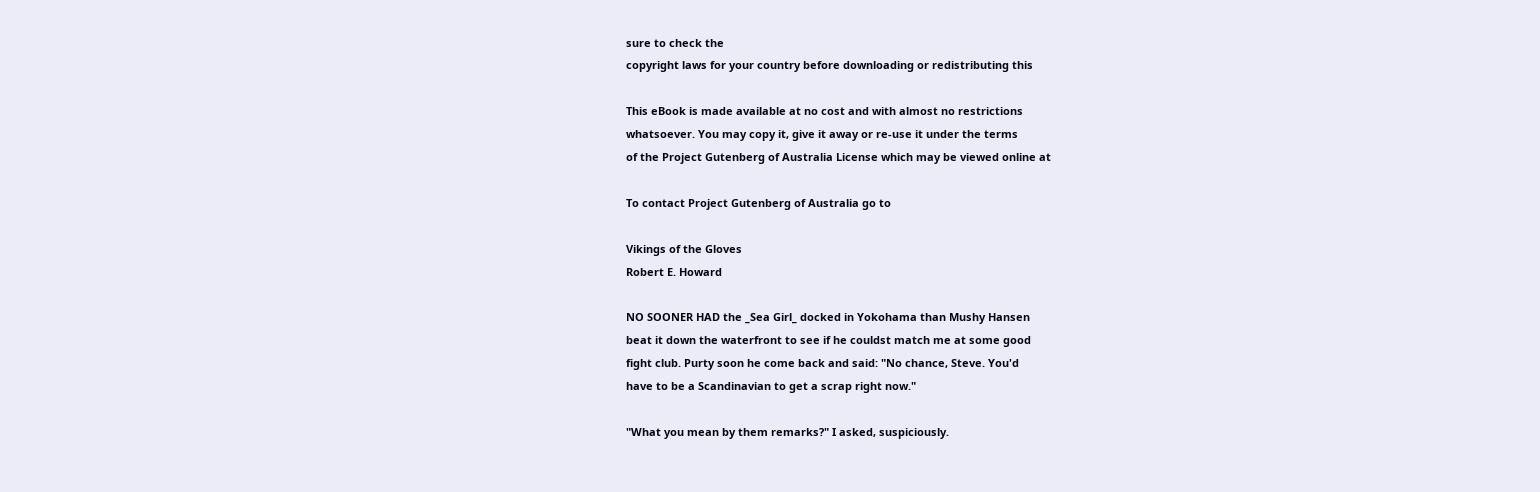sure to check the
copyright laws for your country before downloading or redistributing this

This eBook is made available at no cost and with almost no restrictions
whatsoever. You may copy it, give it away or re-use it under the terms
of the Project Gutenberg of Australia License which may be viewed online at

To contact Project Gutenberg of Australia go to

Vikings of the Gloves
Robert E. Howard

NO SOONER HAD the _Sea Girl_ docked in Yokohama than Mushy Hansen
beat it down the waterfront to see if he couldst match me at some good
fight club. Purty soon he come back and said: "No chance, Steve. You'd
have to be a Scandinavian to get a scrap right now."

"What you mean by them remarks?" I asked, suspiciously.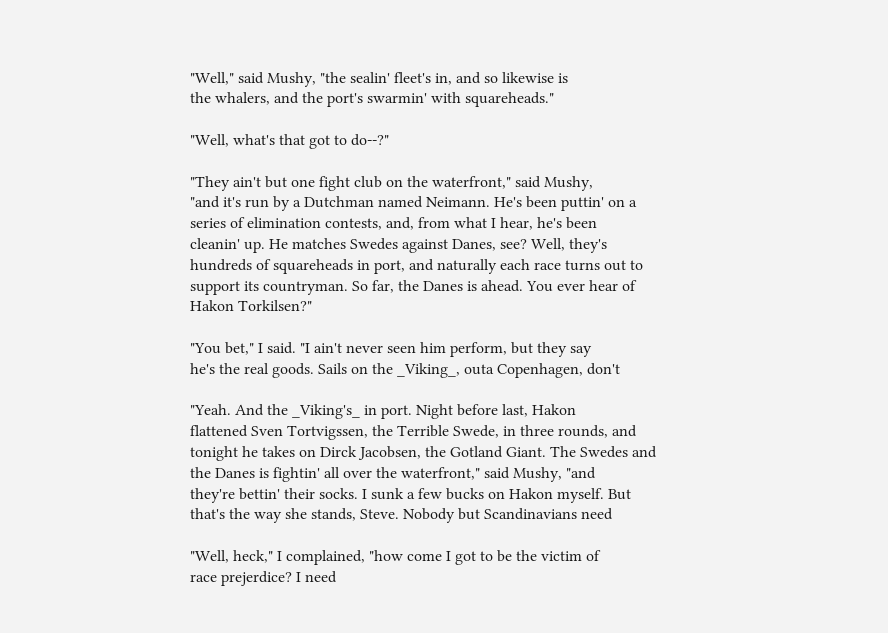"Well," said Mushy, "the sealin' fleet's in, and so likewise is
the whalers, and the port's swarmin' with squareheads."

"Well, what's that got to do--?"

"They ain't but one fight club on the waterfront," said Mushy,
"and it's run by a Dutchman named Neimann. He's been puttin' on a
series of elimination contests, and, from what I hear, he's been
cleanin' up. He matches Swedes against Danes, see? Well, they's
hundreds of squareheads in port, and naturally each race turns out to
support its countryman. So far, the Danes is ahead. You ever hear of
Hakon Torkilsen?"

"You bet," I said. "I ain't never seen him perform, but they say
he's the real goods. Sails on the _Viking_, outa Copenhagen, don't

"Yeah. And the _Viking's_ in port. Night before last, Hakon
flattened Sven Tortvigssen, the Terrible Swede, in three rounds, and
tonight he takes on Dirck Jacobsen, the Gotland Giant. The Swedes and
the Danes is fightin' all over the waterfront," said Mushy, "and
they're bettin' their socks. I sunk a few bucks on Hakon myself. But
that's the way she stands, Steve. Nobody but Scandinavians need

"Well, heck," I complained, "how come I got to be the victim of
race prejerdice? I need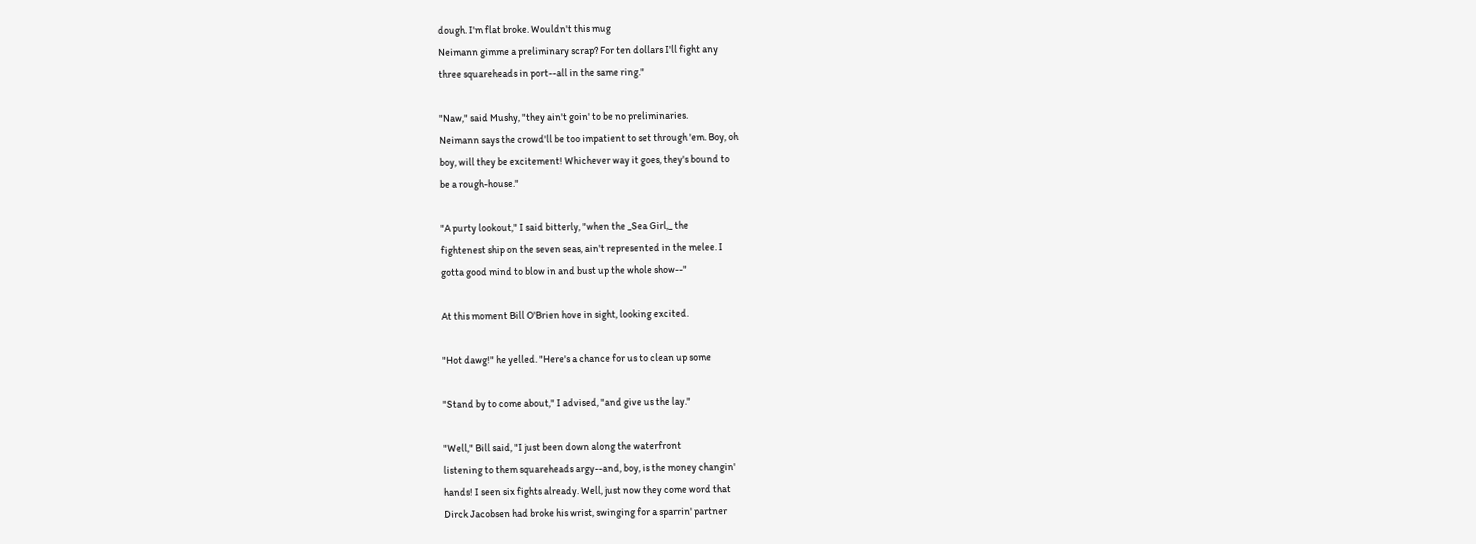dough. I'm flat broke. Wouldn't this mug
Neimann gimme a preliminary scrap? For ten dollars I'll fight any
three squareheads in port--all in the same ring."

"Naw," said Mushy, "they ain't goin' to be no preliminaries.
Neimann says the crowd'll be too impatient to set through 'em. Boy, oh
boy, will they be excitement! Whichever way it goes, they's bound to
be a rough-house."

"A purty lookout," I said bitterly, "when the _Sea Girl,_ the
fightenest ship on the seven seas, ain't represented in the melee. I
gotta good mind to blow in and bust up the whole show--"

At this moment Bill O'Brien hove in sight, looking excited.

"Hot dawg!" he yelled. "Here's a chance for us to clean up some

"Stand by to come about," I advised, "and give us the lay."

"Well," Bill said, "I just been down along the waterfront
listening to them squareheads argy--and, boy, is the money changin'
hands! I seen six fights already. Well, just now they come word that
Dirck Jacobsen had broke his wrist, swinging for a sparrin' partner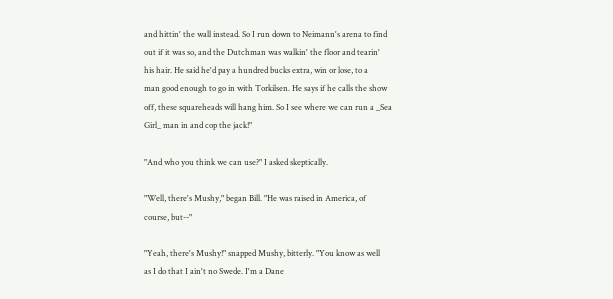and hittin' the wall instead. So I run down to Neimann's arena to find
out if it was so, and the Dutchman was walkin' the floor and tearin'
his hair. He said he'd pay a hundred bucks extra, win or lose, to a
man good enough to go in with Torkilsen. He says if he calls the show
off, these squareheads will hang him. So I see where we can run a _Sea
Girl_ man in and cop the jack!"

"And who you think we can use?" I asked skeptically.

"Well, there's Mushy," began Bill. "He was raised in America, of
course, but--"

"Yeah, there's Mushy!" snapped Mushy, bitterly. "You know as well
as I do that I ain't no Swede. I'm a Dane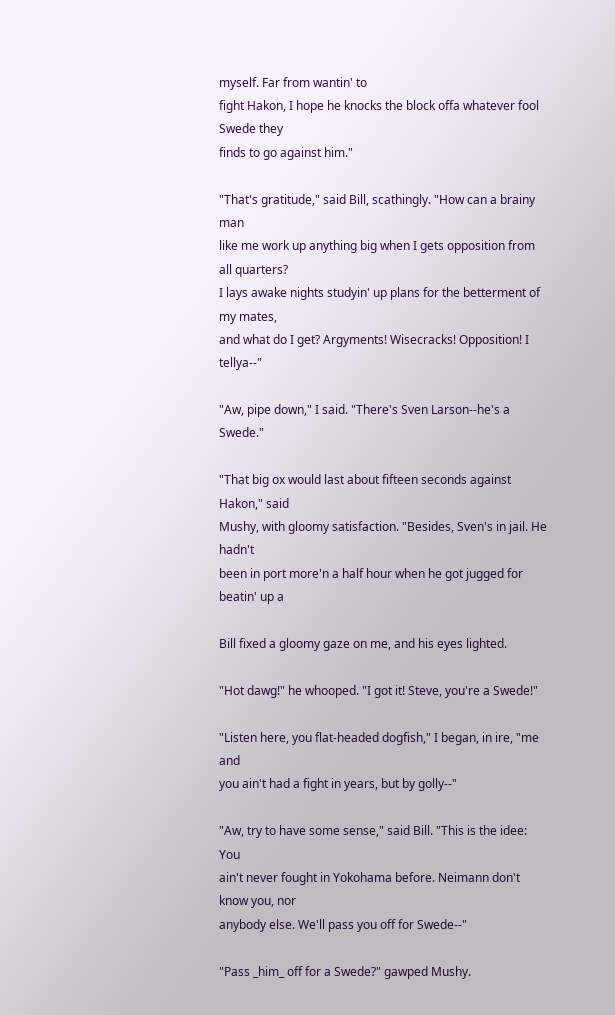myself. Far from wantin' to
fight Hakon, I hope he knocks the block offa whatever fool Swede they
finds to go against him."

"That's gratitude," said Bill, scathingly. "How can a brainy man
like me work up anything big when I gets opposition from all quarters?
I lays awake nights studyin' up plans for the betterment of my mates,
and what do I get? Argyments! Wisecracks! Opposition! I tellya--"

"Aw, pipe down," I said. "There's Sven Larson--he's a Swede."

"That big ox would last about fifteen seconds against Hakon," said
Mushy, with gloomy satisfaction. "Besides, Sven's in jail. He hadn't
been in port more'n a half hour when he got jugged for beatin' up a

Bill fixed a gloomy gaze on me, and his eyes lighted.

"Hot dawg!" he whooped. "I got it! Steve, you're a Swede!"

"Listen here, you flat-headed dogfish," I began, in ire, "me and
you ain't had a fight in years, but by golly--"

"Aw, try to have some sense," said Bill. "This is the idee: You
ain't never fought in Yokohama before. Neimann don't know you, nor
anybody else. We'll pass you off for Swede--"

"Pass _him_ off for a Swede?" gawped Mushy.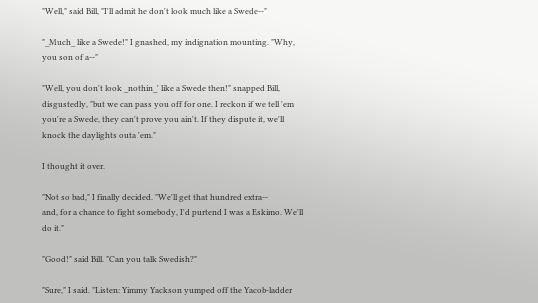"Well," said Bill, "I'll admit he don't look much like a Swede--"

"_Much_ like a Swede!" I gnashed, my indignation mounting. "Why,
you son of a--"

"Well, you don't look _nothin_' like a Swede then!" snapped Bill,
disgustedly, "but we can pass you off for one. I reckon if we tell 'em
you're a Swede, they can't prove you ain't. If they dispute it, we'll
knock the daylights outa 'em."

I thought it over.

"Not so bad," I finally decided. "We'll get that hundred extra--
and, for a chance to fight somebody, I'd purtend I was a Eskimo. We'll
do it."

"Good!" said Bill. "Can you talk Swedish?"

"Sure," I said. "Listen: Yimmy Yackson yumped off the Yacob-ladder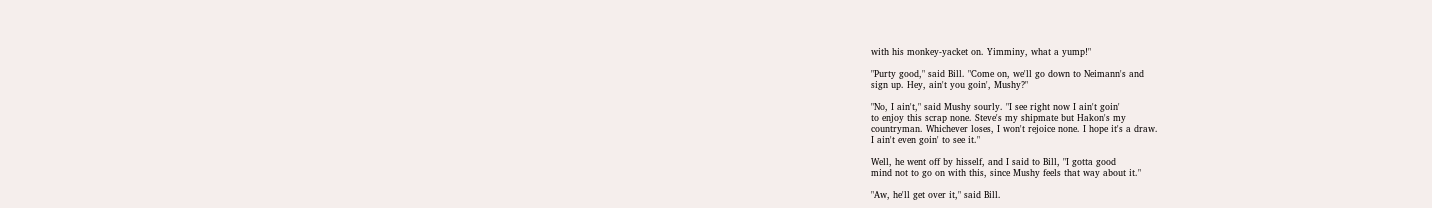with his monkey-yacket on. Yimminy, what a yump!"

"Purty good," said Bill. "Come on, we'll go down to Neimann's and
sign up. Hey, ain't you goin', Mushy?"

"No, I ain't," said Mushy sourly. "I see right now I ain't goin'
to enjoy this scrap none. Steve's my shipmate but Hakon's my
countryman. Whichever loses, I won't rejoice none. I hope it's a draw.
I ain't even goin' to see it."

Well, he went off by hisself, and I said to Bill, "I gotta good
mind not to go on with this, since Mushy feels that way about it."

"Aw, he'll get over it," said Bill.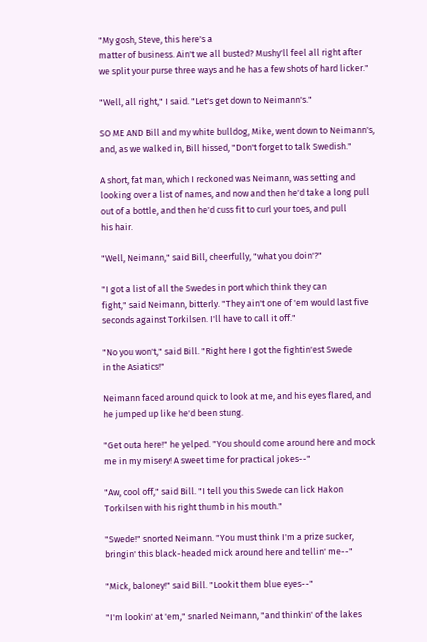"My gosh, Steve, this here's a
matter of business. Ain't we all busted? Mushy'll feel all right after
we split your purse three ways and he has a few shots of hard licker."

"Well, all right," I said. "Let's get down to Neimann's."

SO ME AND Bill and my white bulldog, Mike, went down to Neimann's,
and, as we walked in, Bill hissed, "Don't forget to talk Swedish."

A short, fat man, which I reckoned was Neimann, was setting and
looking over a list of names, and now and then he'd take a long pull
out of a bottle, and then he'd cuss fit to curl your toes, and pull
his hair.

"Well, Neimann," said Bill, cheerfully, "what you doin'?"

"I got a list of all the Swedes in port which think they can
fight," said Neimann, bitterly. "They ain't one of 'em would last five
seconds against Torkilsen. I'll have to call it off."

"No you won't," said Bill. "Right here I got the fightin'est Swede
in the Asiatics!"

Neimann faced around quick to look at me, and his eyes flared, and
he jumped up like he'd been stung.

"Get outa here!" he yelped. "You should come around here and mock
me in my misery! A sweet time for practical jokes--"

"Aw, cool off," said Bill. "I tell you this Swede can lick Hakon
Torkilsen with his right thumb in his mouth."

"Swede!" snorted Neimann. "You must think I'm a prize sucker,
bringin' this black-headed mick around here and tellin' me--"

"Mick, baloney!" said Bill. "Lookit them blue eyes--"

"I'm lookin' at 'em," snarled Neimann, "and thinkin' of the lakes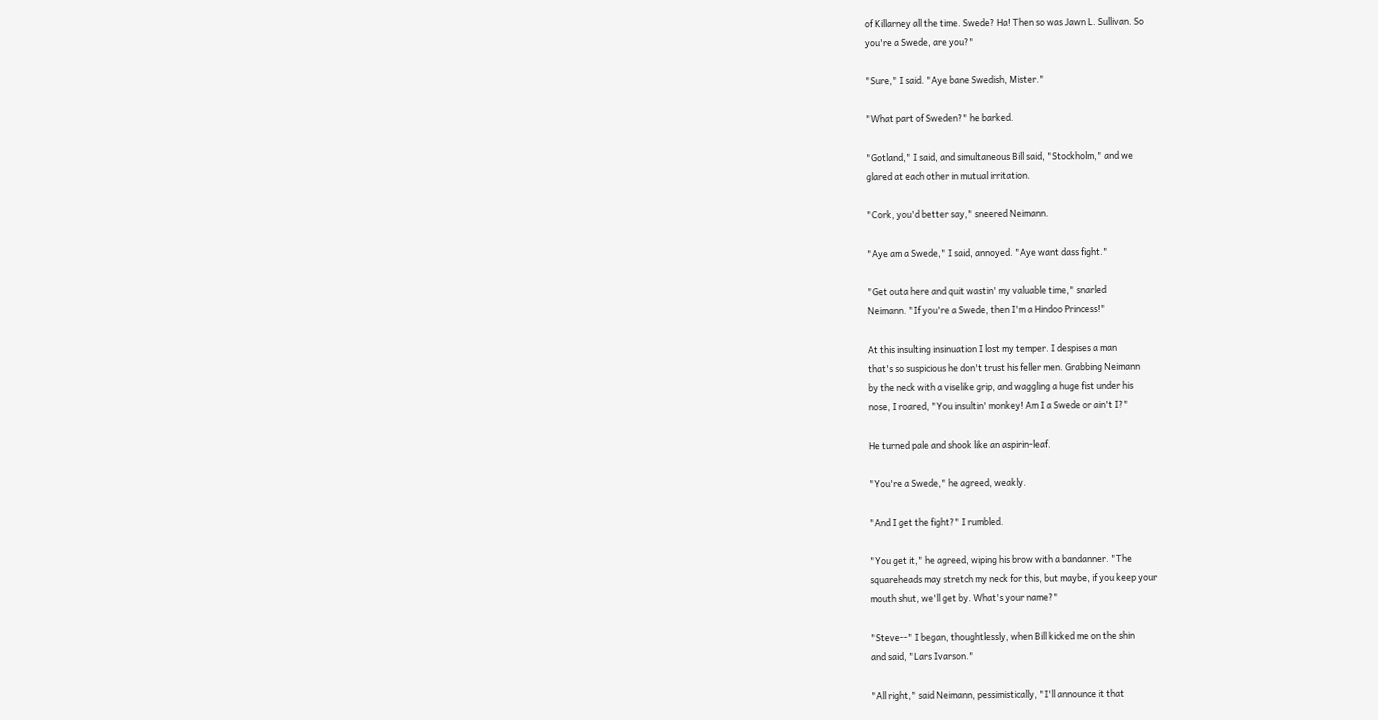of Killarney all the time. Swede? Ha! Then so was Jawn L. Sullivan. So
you're a Swede, are you?"

"Sure," I said. "Aye bane Swedish, Mister."

"What part of Sweden?" he barked.

"Gotland," I said, and simultaneous Bill said, "Stockholm," and we
glared at each other in mutual irritation.

"Cork, you'd better say," sneered Neimann.

"Aye am a Swede," I said, annoyed. "Aye want dass fight."

"Get outa here and quit wastin' my valuable time," snarled
Neimann. "If you're a Swede, then I'm a Hindoo Princess!"

At this insulting insinuation I lost my temper. I despises a man
that's so suspicious he don't trust his feller men. Grabbing Neimann
by the neck with a viselike grip, and waggling a huge fist under his
nose, I roared, "You insultin' monkey! Am I a Swede or ain't I?"

He turned pale and shook like an aspirin-leaf.

"You're a Swede," he agreed, weakly.

"And I get the fight?" I rumbled.

"You get it," he agreed, wiping his brow with a bandanner. "The
squareheads may stretch my neck for this, but maybe, if you keep your
mouth shut, we'll get by. What's your name?"

"Steve--" I began, thoughtlessly, when Bill kicked me on the shin
and said, "Lars Ivarson."

"All right," said Neimann, pessimistically, "I'll announce it that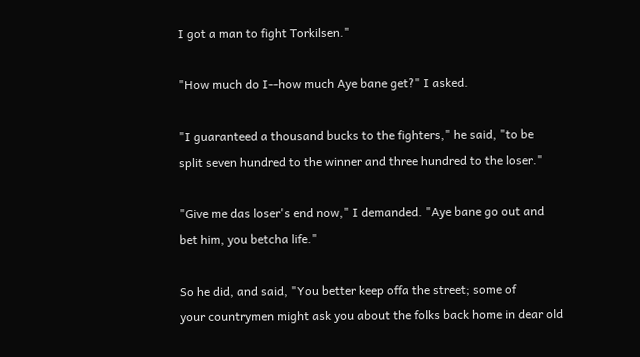I got a man to fight Torkilsen."

"How much do I--how much Aye bane get?" I asked.

"I guaranteed a thousand bucks to the fighters," he said, "to be
split seven hundred to the winner and three hundred to the loser."

"Give me das loser's end now," I demanded. "Aye bane go out and
bet him, you betcha life."

So he did, and said, "You better keep offa the street; some of
your countrymen might ask you about the folks back home in dear old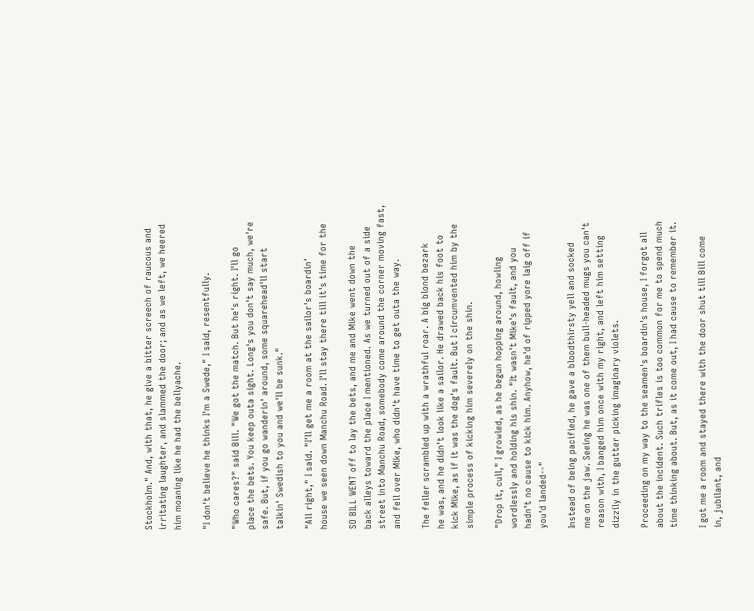Stockholm." And, with that, he give a bitter screech of raucous and
irritating laughter, and slammed the door; and as we left, we heered
him moaning like he had the bellyache.

"I don't believe he thinks I'm a Swede," I said, resentfully.

"Who cares?" said Bill. "We got the match. But he's right. I'll go
place the bets. You keep outa sight. Long's you don't say much, we're
safe. But, if you go wanderin' around, some squarehead'll start
talkin' Swedish to you and we'll be sunk."

"All right," I said. "I'll get me a room at the sailor's boardin'
house we seen down Manchu Road. I'll stay there till it's time for the

SO BILL WENT off to lay the bets, and me and Mike went down the
back alleys toward the place I mentioned. As we turned out of a side
street into Manchu Road, somebody come around the corner moving fast,
and fell over Mike, who didn't have time to get outa the way.

The feller scrambled up with a wrathful roar. A big blond bezark
he was, and he didn't look like a sailor. He drawed back his foot to
kick Mike, as if it was the dog's fault. But I circumvented him by the
simple process of kicking him severely on the shin.

"Drop it, cull," I growled, as he begun hopping around, howling
wordlessly and holding his shin. "It wasn't Mike's fault, and you
hadn't no cause to kick him. Anyhow, he'd of ripped yore laig off if
you'd landed--"

Instead of being pacified, he gave a bloodthirsty yell and socked
me on the jaw. Seeing he was one of them bull-headed mugs you can't
reason with, I banged him once with my right, and left him setting
dizzily in the gutter picking imaginary violets.

Proceeding on my way to the seamen's boardin's house, I forgot all
about the incident. Such trifles is too common for me to spend much
time thinking about. But, as it come out, I had cause to remember it.

I got me a room and stayed there with the door shut till Bill come
in, jubilant, and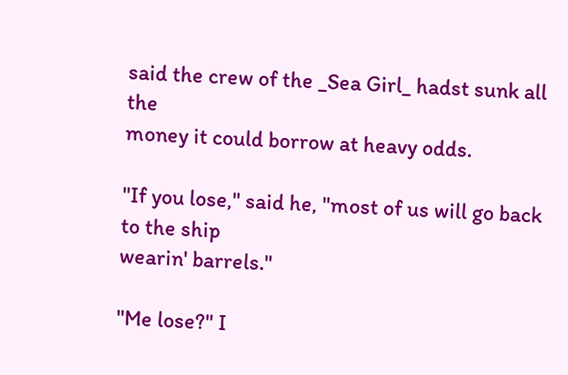said the crew of the _Sea Girl_ hadst sunk all the
money it could borrow at heavy odds.

"If you lose," said he, "most of us will go back to the ship
wearin' barrels."

"Me lose?" I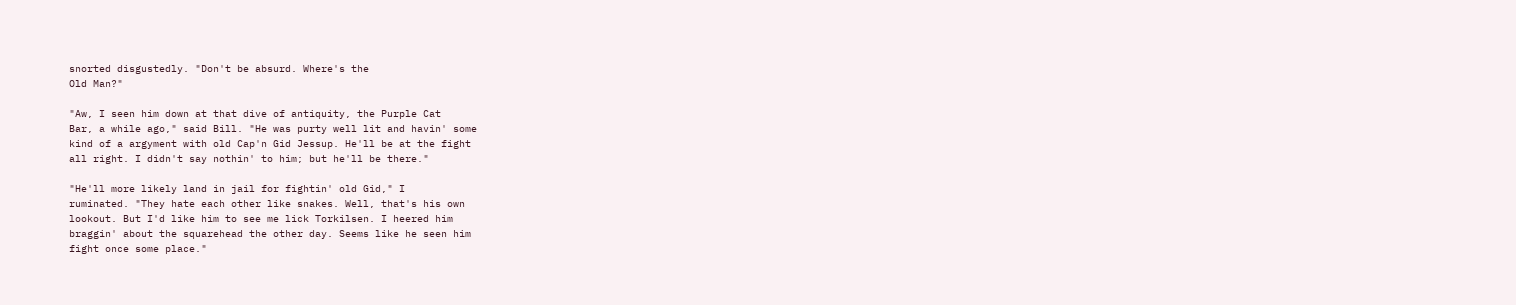snorted disgustedly. "Don't be absurd. Where's the
Old Man?"

"Aw, I seen him down at that dive of antiquity, the Purple Cat
Bar, a while ago," said Bill. "He was purty well lit and havin' some
kind of a argyment with old Cap'n Gid Jessup. He'll be at the fight
all right. I didn't say nothin' to him; but he'll be there."

"He'll more likely land in jail for fightin' old Gid," I
ruminated. "They hate each other like snakes. Well, that's his own
lookout. But I'd like him to see me lick Torkilsen. I heered him
braggin' about the squarehead the other day. Seems like he seen him
fight once some place."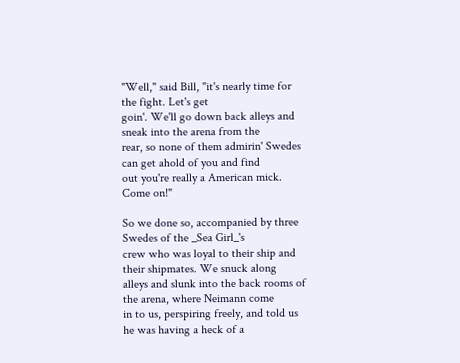"Well," said Bill, "it's nearly time for the fight. Let's get
goin'. We'll go down back alleys and sneak into the arena from the
rear, so none of them admirin' Swedes can get ahold of you and find
out you're really a American mick. Come on!"

So we done so, accompanied by three Swedes of the _Sea Girl_'s
crew who was loyal to their ship and their shipmates. We snuck along
alleys and slunk into the back rooms of the arena, where Neimann come
in to us, perspiring freely, and told us he was having a heck of a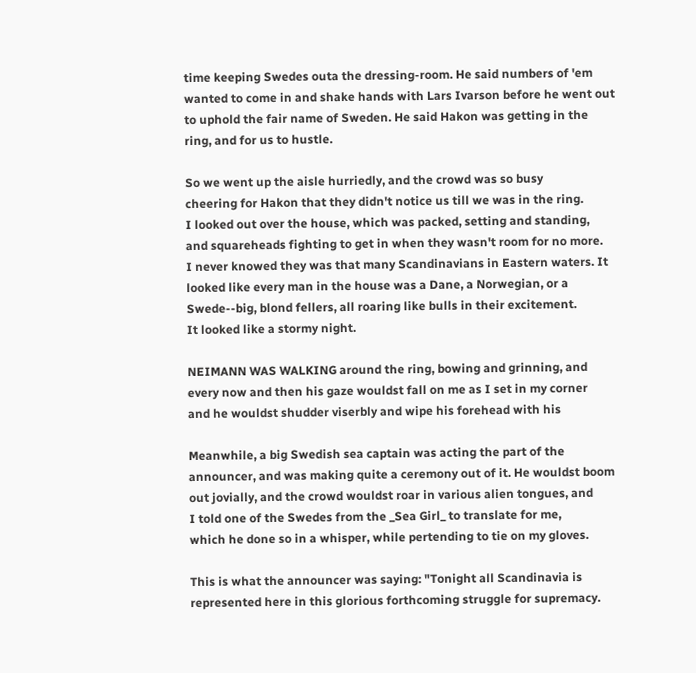time keeping Swedes outa the dressing-room. He said numbers of 'em
wanted to come in and shake hands with Lars Ivarson before he went out
to uphold the fair name of Sweden. He said Hakon was getting in the
ring, and for us to hustle.

So we went up the aisle hurriedly, and the crowd was so busy
cheering for Hakon that they didn't notice us till we was in the ring.
I looked out over the house, which was packed, setting and standing,
and squareheads fighting to get in when they wasn't room for no more.
I never knowed they was that many Scandinavians in Eastern waters. It
looked like every man in the house was a Dane, a Norwegian, or a
Swede--big, blond fellers, all roaring like bulls in their excitement.
It looked like a stormy night.

NEIMANN WAS WALKING around the ring, bowing and grinning, and
every now and then his gaze wouldst fall on me as I set in my corner
and he wouldst shudder viserbly and wipe his forehead with his

Meanwhile, a big Swedish sea captain was acting the part of the
announcer, and was making quite a ceremony out of it. He wouldst boom
out jovially, and the crowd wouldst roar in various alien tongues, and
I told one of the Swedes from the _Sea Girl_ to translate for me,
which he done so in a whisper, while pertending to tie on my gloves.

This is what the announcer was saying: "Tonight all Scandinavia is
represented here in this glorious forthcoming struggle for supremacy.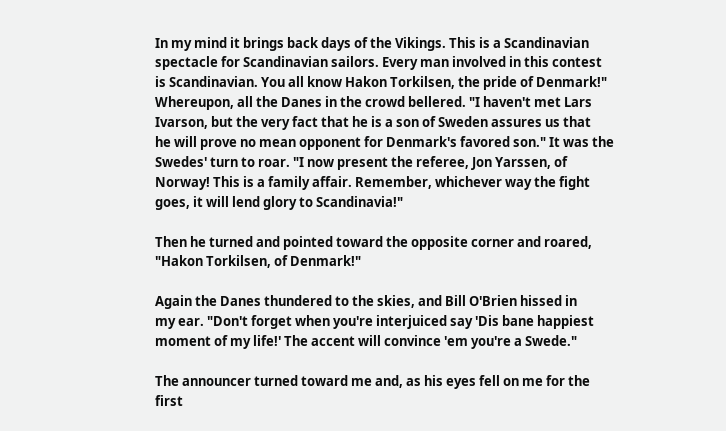In my mind it brings back days of the Vikings. This is a Scandinavian
spectacle for Scandinavian sailors. Every man involved in this contest
is Scandinavian. You all know Hakon Torkilsen, the pride of Denmark!"
Whereupon, all the Danes in the crowd bellered. "I haven't met Lars
Ivarson, but the very fact that he is a son of Sweden assures us that
he will prove no mean opponent for Denmark's favored son." It was the
Swedes' turn to roar. "I now present the referee, Jon Yarssen, of
Norway! This is a family affair. Remember, whichever way the fight
goes, it will lend glory to Scandinavia!"

Then he turned and pointed toward the opposite corner and roared,
"Hakon Torkilsen, of Denmark!"

Again the Danes thundered to the skies, and Bill O'Brien hissed in
my ear. "Don't forget when you're interjuiced say 'Dis bane happiest
moment of my life!' The accent will convince 'em you're a Swede."

The announcer turned toward me and, as his eyes fell on me for the
first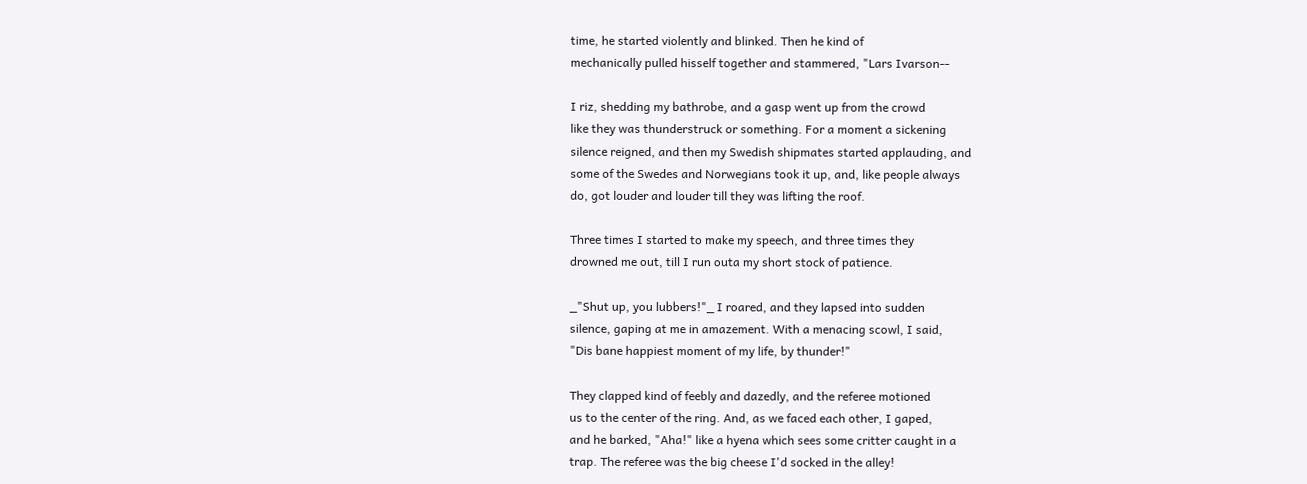time, he started violently and blinked. Then he kind of
mechanically pulled hisself together and stammered, "Lars Ivarson--

I riz, shedding my bathrobe, and a gasp went up from the crowd
like they was thunderstruck or something. For a moment a sickening
silence reigned, and then my Swedish shipmates started applauding, and
some of the Swedes and Norwegians took it up, and, like people always
do, got louder and louder till they was lifting the roof.

Three times I started to make my speech, and three times they
drowned me out, till I run outa my short stock of patience.

_"Shut up, you lubbers!"_ I roared, and they lapsed into sudden
silence, gaping at me in amazement. With a menacing scowl, I said,
"Dis bane happiest moment of my life, by thunder!"

They clapped kind of feebly and dazedly, and the referee motioned
us to the center of the ring. And, as we faced each other, I gaped,
and he barked, "Aha!" like a hyena which sees some critter caught in a
trap. The referee was the big cheese I'd socked in the alley!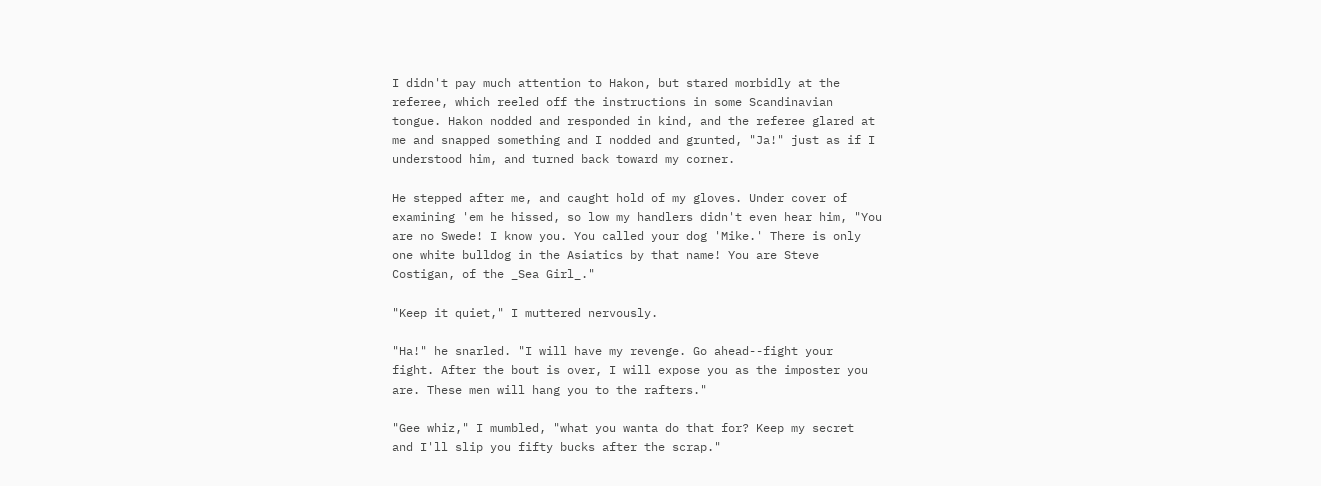I didn't pay much attention to Hakon, but stared morbidly at the
referee, which reeled off the instructions in some Scandinavian
tongue. Hakon nodded and responded in kind, and the referee glared at
me and snapped something and I nodded and grunted, "Ja!" just as if I
understood him, and turned back toward my corner.

He stepped after me, and caught hold of my gloves. Under cover of
examining 'em he hissed, so low my handlers didn't even hear him, "You
are no Swede! I know you. You called your dog 'Mike.' There is only
one white bulldog in the Asiatics by that name! You are Steve
Costigan, of the _Sea Girl_."

"Keep it quiet," I muttered nervously.

"Ha!" he snarled. "I will have my revenge. Go ahead--fight your
fight. After the bout is over, I will expose you as the imposter you
are. These men will hang you to the rafters."

"Gee whiz," I mumbled, "what you wanta do that for? Keep my secret
and I'll slip you fifty bucks after the scrap."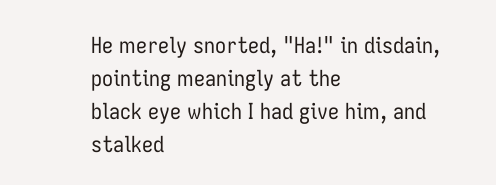He merely snorted, "Ha!" in disdain, pointing meaningly at the
black eye which I had give him, and stalked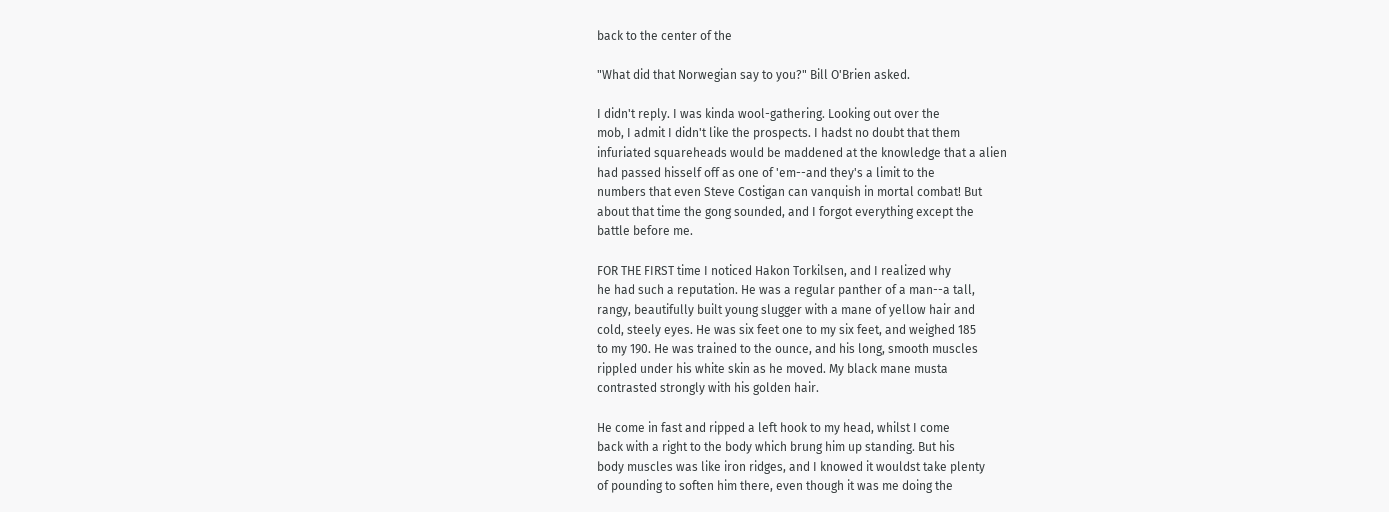back to the center of the

"What did that Norwegian say to you?" Bill O'Brien asked.

I didn't reply. I was kinda wool-gathering. Looking out over the
mob, I admit I didn't like the prospects. I hadst no doubt that them
infuriated squareheads would be maddened at the knowledge that a alien
had passed hisself off as one of 'em--and they's a limit to the
numbers that even Steve Costigan can vanquish in mortal combat! But
about that time the gong sounded, and I forgot everything except the
battle before me.

FOR THE FIRST time I noticed Hakon Torkilsen, and I realized why
he had such a reputation. He was a regular panther of a man--a tall,
rangy, beautifully built young slugger with a mane of yellow hair and
cold, steely eyes. He was six feet one to my six feet, and weighed 185
to my 190. He was trained to the ounce, and his long, smooth muscles
rippled under his white skin as he moved. My black mane musta
contrasted strongly with his golden hair.

He come in fast and ripped a left hook to my head, whilst I come
back with a right to the body which brung him up standing. But his
body muscles was like iron ridges, and I knowed it wouldst take plenty
of pounding to soften him there, even though it was me doing the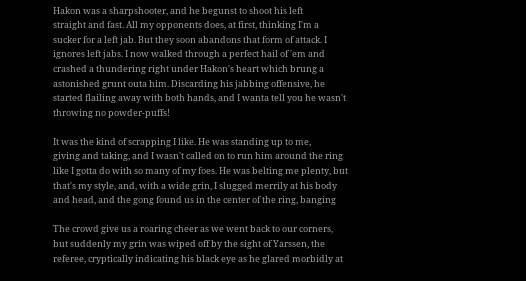Hakon was a sharpshooter, and he begunst to shoot his left
straight and fast. All my opponents does, at first, thinking I'm a
sucker for a left jab. But they soon abandons that form of attack. I
ignores left jabs. I now walked through a perfect hail of 'em and
crashed a thundering right under Hakon's heart which brung a
astonished grunt outa him. Discarding his jabbing offensive, he
started flailing away with both hands, and I wanta tell you he wasn't
throwing no powder-puffs!

It was the kind of scrapping I like. He was standing up to me,
giving and taking, and I wasn't called on to run him around the ring
like I gotta do with so many of my foes. He was belting me plenty, but
that's my style, and, with a wide grin, I slugged merrily at his body
and head, and the gong found us in the center of the ring, banging

The crowd give us a roaring cheer as we went back to our corners,
but suddenly my grin was wiped off by the sight of Yarssen, the
referee, cryptically indicating his black eye as he glared morbidly at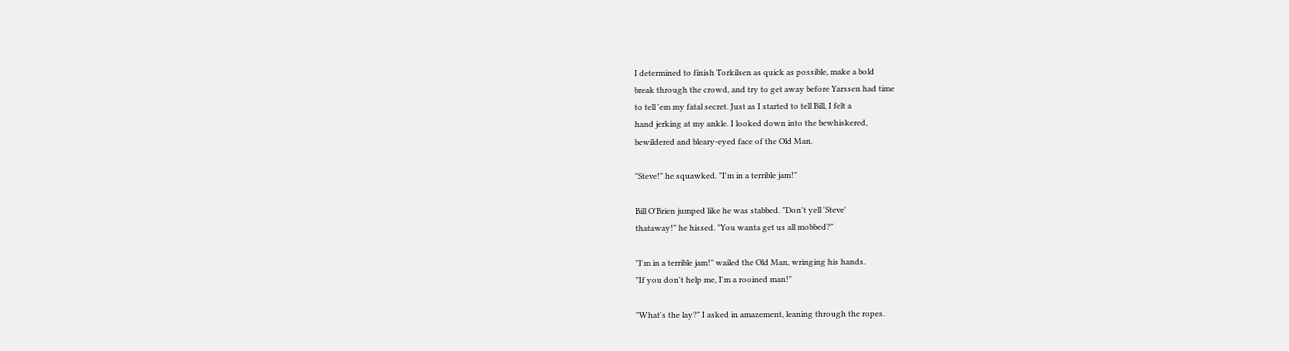I determined to finish Torkilsen as quick as possible, make a bold
break through the crowd, and try to get away before Yarssen had time
to tell 'em my fatal secret. Just as I started to tell Bill, I felt a
hand jerking at my ankle. I looked down into the bewhiskered,
bewildered and bleary-eyed face of the Old Man.

"Steve!" he squawked. "I'm in a terrible jam!"

Bill O'Brien jumped like he was stabbed. "Don't yell 'Steve'
thataway!" he hissed. "You wanta get us all mobbed?"

"I'm in a terrible jam!" wailed the Old Man, wringing his hands.
"If you don't help me, I'm a rooined man!"

"What's the lay?" I asked in amazement, leaning through the ropes.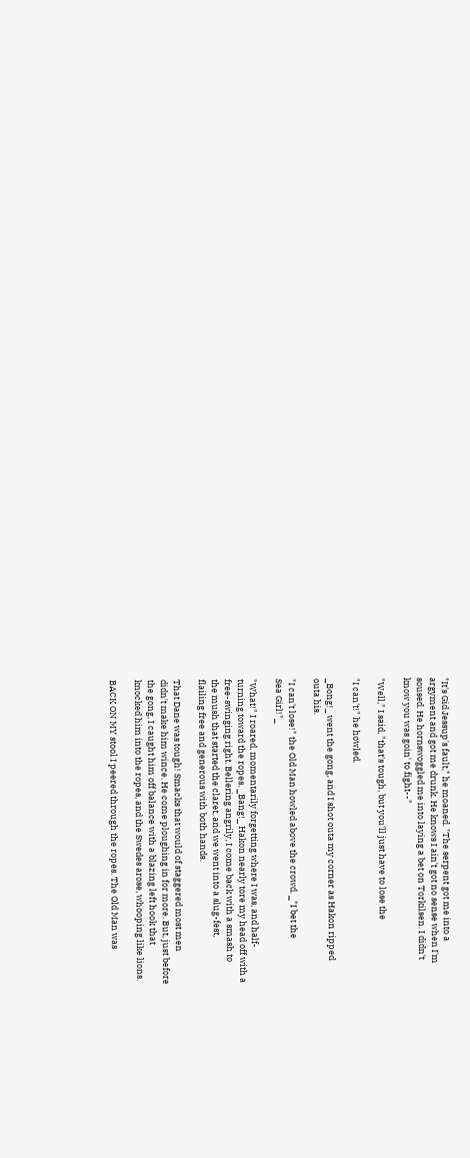"It's Gid Jessup's fault," he moaned. "The serpent got me into a
argyment and got me drunk. He knows I ain't got no sense when I'm
soused. He hornswoggled me into laying a bet on Torkilsen. I didn't
know you was goin' to fight--"

"Well," I said, "that's tough, but you'll just have to lose the

"I can't!" he howled.

_Bong!_ went the gong, and I shot outa my corner as Hakon ripped
outa his.

"I can't lose!" the Old Man howled above the crowd. _"I bet the
Sea Girl!"_

"What!" I roared, momentarily forgetting where I was, and half-
turning toward the ropes. _Bang!_ Hakon nearly tore my head off with a
free-swinging right. Bellering angrily, I come back with a smash to
the mush that started the claret, and we went into a slug-fest,
flailing free and generous with both hands.

That Dane was tough! Smacks that would of staggered most men
didn't make him wince. He come ploughing in for more. But, just before
the gong, I caught him off balance with a blazing left hook that
knocked him into the ropes, and the Swedes arose, whooping like lions.

BACK ON MY stool I peered through the ropes. The Old Man was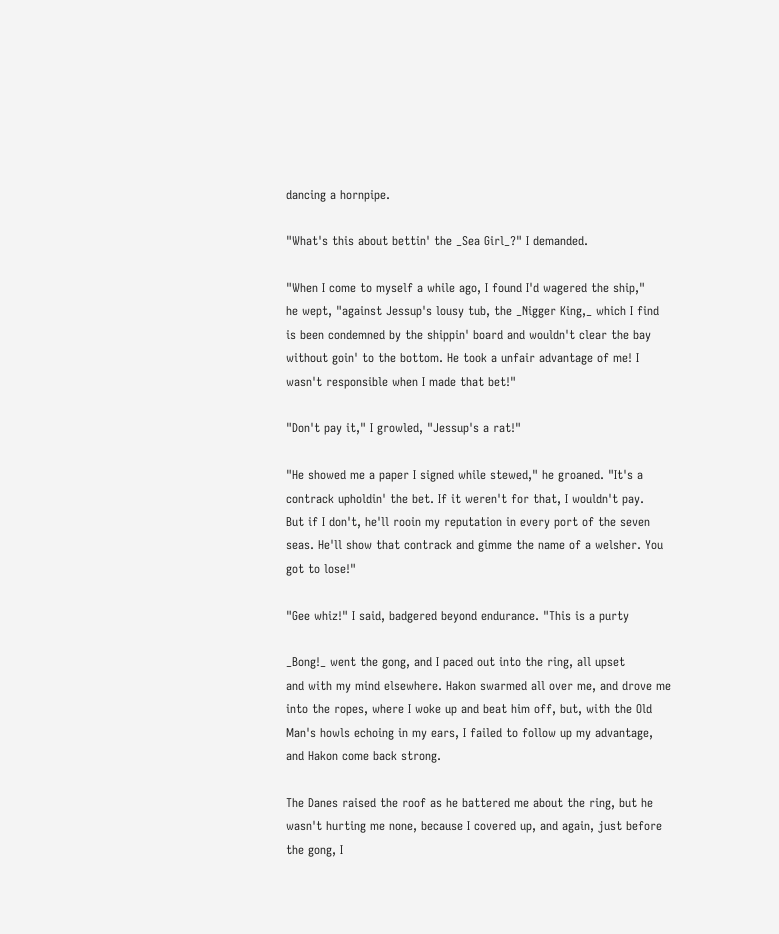dancing a hornpipe.

"What's this about bettin' the _Sea Girl_?" I demanded.

"When I come to myself a while ago, I found I'd wagered the ship,"
he wept, "against Jessup's lousy tub, the _Nigger King,_ which I find
is been condemned by the shippin' board and wouldn't clear the bay
without goin' to the bottom. He took a unfair advantage of me! I
wasn't responsible when I made that bet!"

"Don't pay it," I growled, "Jessup's a rat!"

"He showed me a paper I signed while stewed," he groaned. "It's a
contrack upholdin' the bet. If it weren't for that, I wouldn't pay.
But if I don't, he'll rooin my reputation in every port of the seven
seas. He'll show that contrack and gimme the name of a welsher. You
got to lose!"

"Gee whiz!" I said, badgered beyond endurance. "This is a purty

_Bong!_ went the gong, and I paced out into the ring, all upset
and with my mind elsewhere. Hakon swarmed all over me, and drove me
into the ropes, where I woke up and beat him off, but, with the Old
Man's howls echoing in my ears, I failed to follow up my advantage,
and Hakon come back strong.

The Danes raised the roof as he battered me about the ring, but he
wasn't hurting me none, because I covered up, and again, just before
the gong, I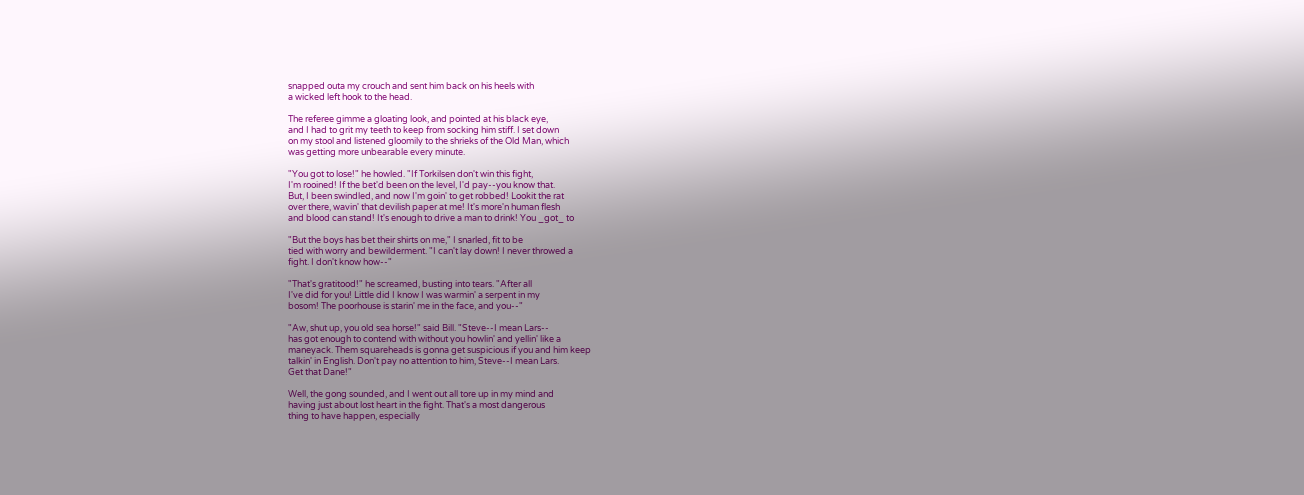snapped outa my crouch and sent him back on his heels with
a wicked left hook to the head.

The referee gimme a gloating look, and pointed at his black eye,
and I had to grit my teeth to keep from socking him stiff. I set down
on my stool and listened gloomily to the shrieks of the Old Man, which
was getting more unbearable every minute.

"You got to lose!" he howled. "If Torkilsen don't win this fight,
I'm rooined! If the bet'd been on the level, I'd pay--you know that.
But, I been swindled, and now I'm goin' to get robbed! Lookit the rat
over there, wavin' that devilish paper at me! It's more'n human flesh
and blood can stand! It's enough to drive a man to drink! You _got_ to

"But the boys has bet their shirts on me," I snarled, fit to be
tied with worry and bewilderment. "I can't lay down! I never throwed a
fight. I don't know how--"

"That's gratitood!" he screamed, busting into tears. "After all
I've did for you! Little did I know I was warmin' a serpent in my
bosom! The poorhouse is starin' me in the face, and you--"

"Aw, shut up, you old sea horse!" said Bill. "Steve--I mean Lars--
has got enough to contend with without you howlin' and yellin' like a
maneyack. Them squareheads is gonna get suspicious if you and him keep
talkin' in English. Don't pay no attention to him, Steve--I mean Lars.
Get that Dane!"

Well, the gong sounded, and I went out all tore up in my mind and
having just about lost heart in the fight. That's a most dangerous
thing to have happen, especially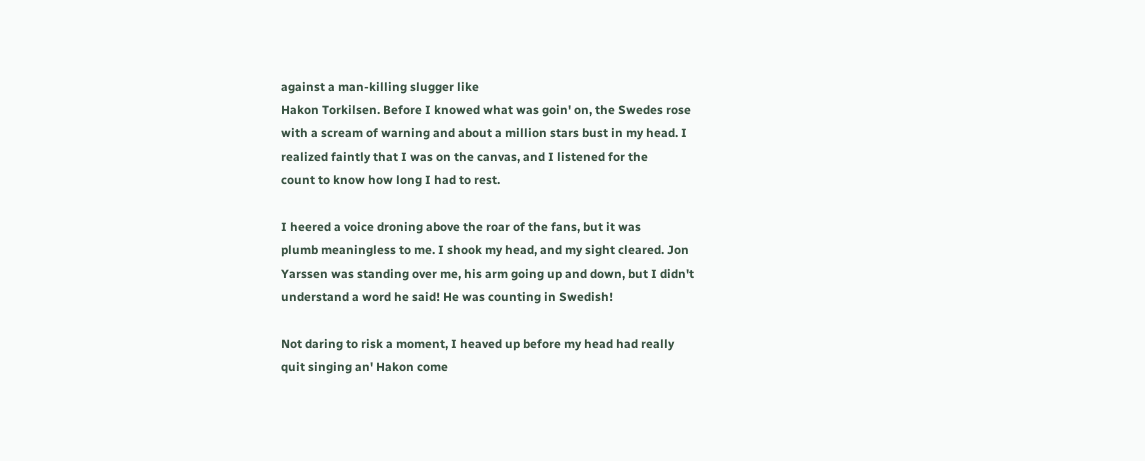against a man-killing slugger like
Hakon Torkilsen. Before I knowed what was goin' on, the Swedes rose
with a scream of warning and about a million stars bust in my head. I
realized faintly that I was on the canvas, and I listened for the
count to know how long I had to rest.

I heered a voice droning above the roar of the fans, but it was
plumb meaningless to me. I shook my head, and my sight cleared. Jon
Yarssen was standing over me, his arm going up and down, but I didn't
understand a word he said! He was counting in Swedish!

Not daring to risk a moment, I heaved up before my head had really
quit singing an' Hakon come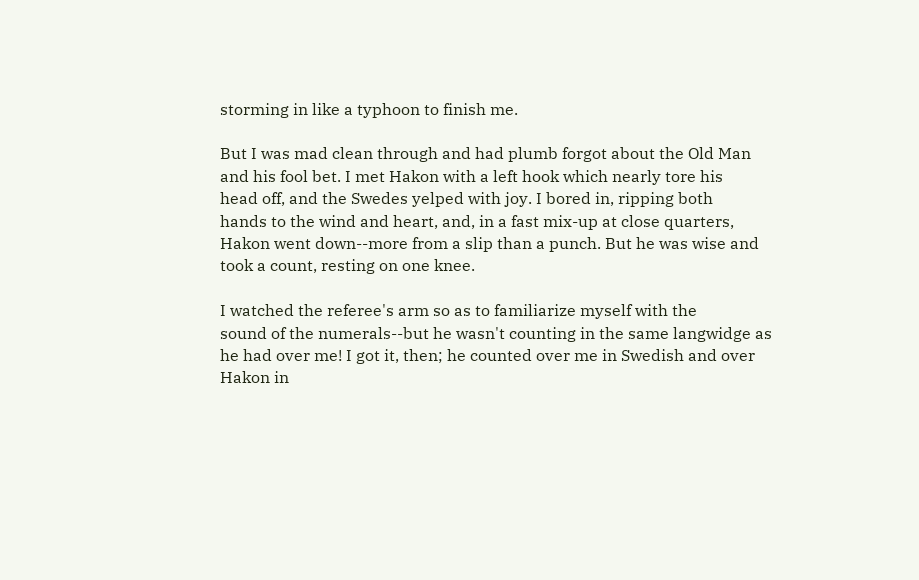storming in like a typhoon to finish me.

But I was mad clean through and had plumb forgot about the Old Man
and his fool bet. I met Hakon with a left hook which nearly tore his
head off, and the Swedes yelped with joy. I bored in, ripping both
hands to the wind and heart, and, in a fast mix-up at close quarters,
Hakon went down--more from a slip than a punch. But he was wise and
took a count, resting on one knee.

I watched the referee's arm so as to familiarize myself with the
sound of the numerals--but he wasn't counting in the same langwidge as
he had over me! I got it, then; he counted over me in Swedish and over
Hakon in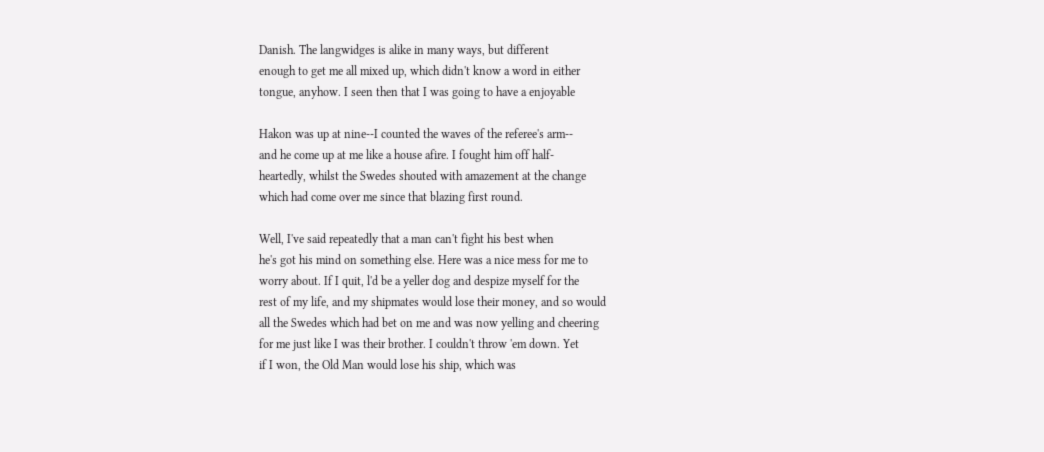Danish. The langwidges is alike in many ways, but different
enough to get me all mixed up, which didn't know a word in either
tongue, anyhow. I seen then that I was going to have a enjoyable

Hakon was up at nine--I counted the waves of the referee's arm--
and he come up at me like a house afire. I fought him off half-
heartedly, whilst the Swedes shouted with amazement at the change
which had come over me since that blazing first round.

Well, I've said repeatedly that a man can't fight his best when
he's got his mind on something else. Here was a nice mess for me to
worry about. If I quit, l'd be a yeller dog and despize myself for the
rest of my life, and my shipmates would lose their money, and so would
all the Swedes which had bet on me and was now yelling and cheering
for me just like I was their brother. I couldn't throw 'em down. Yet
if I won, the Old Man would lose his ship, which was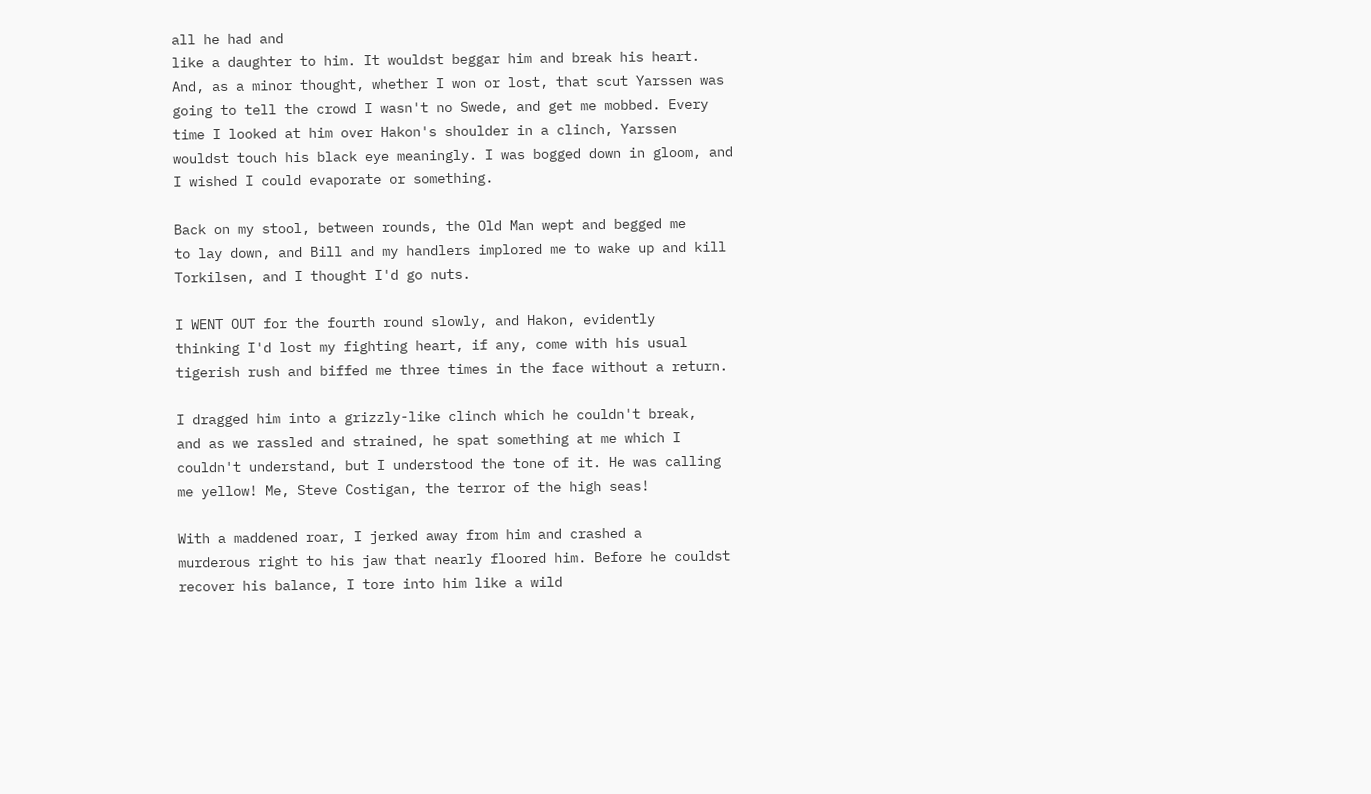all he had and
like a daughter to him. It wouldst beggar him and break his heart.
And, as a minor thought, whether I won or lost, that scut Yarssen was
going to tell the crowd I wasn't no Swede, and get me mobbed. Every
time I looked at him over Hakon's shoulder in a clinch, Yarssen
wouldst touch his black eye meaningly. I was bogged down in gloom, and
I wished I could evaporate or something.

Back on my stool, between rounds, the Old Man wept and begged me
to lay down, and Bill and my handlers implored me to wake up and kill
Torkilsen, and I thought I'd go nuts.

I WENT OUT for the fourth round slowly, and Hakon, evidently
thinking I'd lost my fighting heart, if any, come with his usual
tigerish rush and biffed me three times in the face without a return.

I dragged him into a grizzly-like clinch which he couldn't break,
and as we rassled and strained, he spat something at me which I
couldn't understand, but I understood the tone of it. He was calling
me yellow! Me, Steve Costigan, the terror of the high seas!

With a maddened roar, I jerked away from him and crashed a
murderous right to his jaw that nearly floored him. Before he couldst
recover his balance, I tore into him like a wild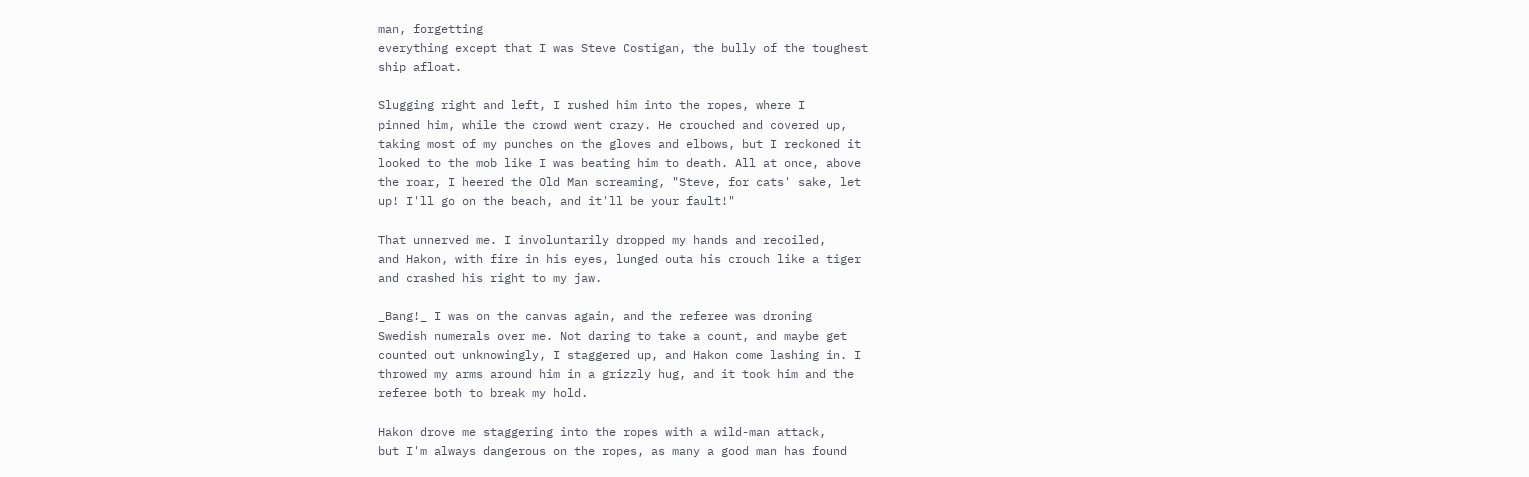man, forgetting
everything except that I was Steve Costigan, the bully of the toughest
ship afloat.

Slugging right and left, I rushed him into the ropes, where I
pinned him, while the crowd went crazy. He crouched and covered up,
taking most of my punches on the gloves and elbows, but I reckoned it
looked to the mob like I was beating him to death. All at once, above
the roar, I heered the Old Man screaming, "Steve, for cats' sake, let
up! I'll go on the beach, and it'll be your fault!"

That unnerved me. I involuntarily dropped my hands and recoiled,
and Hakon, with fire in his eyes, lunged outa his crouch like a tiger
and crashed his right to my jaw.

_Bang!_ I was on the canvas again, and the referee was droning
Swedish numerals over me. Not daring to take a count, and maybe get
counted out unknowingly, I staggered up, and Hakon come lashing in. I
throwed my arms around him in a grizzly hug, and it took him and the
referee both to break my hold.

Hakon drove me staggering into the ropes with a wild-man attack,
but I'm always dangerous on the ropes, as many a good man has found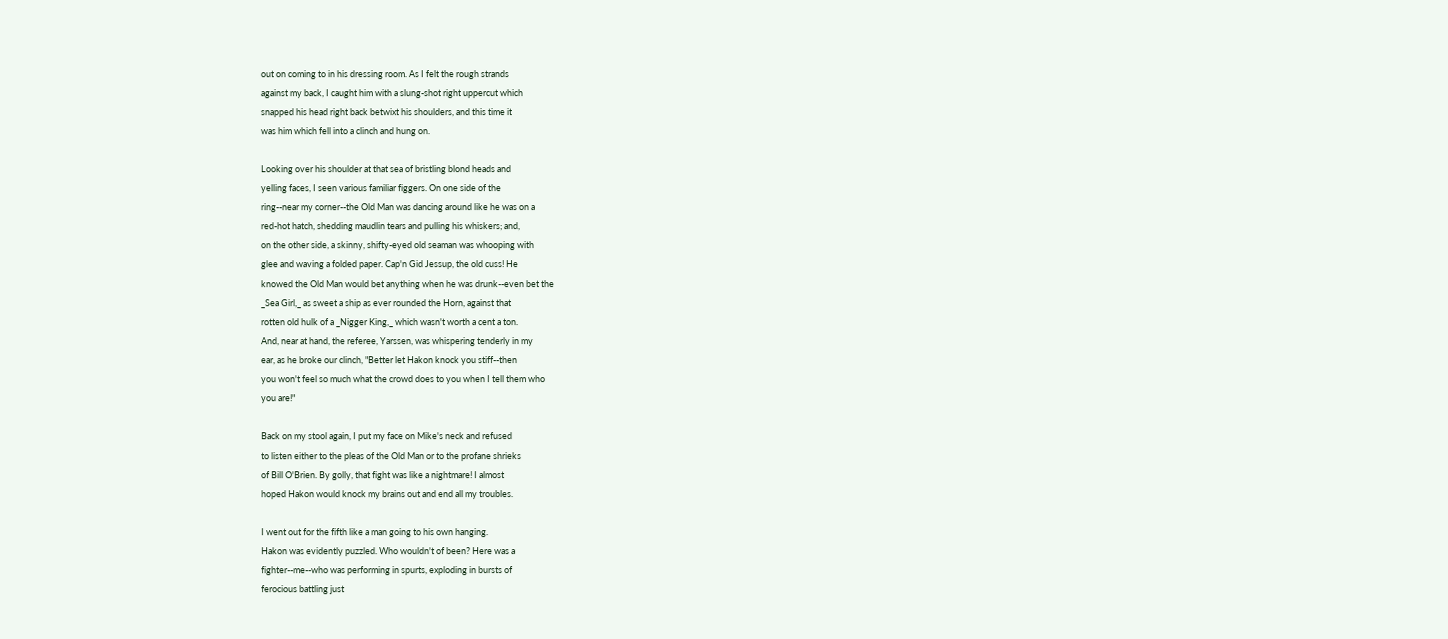out on coming to in his dressing room. As I felt the rough strands
against my back, I caught him with a slung-shot right uppercut which
snapped his head right back betwixt his shoulders, and this time it
was him which fell into a clinch and hung on.

Looking over his shoulder at that sea of bristling blond heads and
yelling faces, I seen various familiar figgers. On one side of the
ring--near my corner--the Old Man was dancing around like he was on a
red-hot hatch, shedding maudlin tears and pulling his whiskers; and,
on the other side, a skinny, shifty-eyed old seaman was whooping with
glee and waving a folded paper. Cap'n Gid Jessup, the old cuss! He
knowed the Old Man would bet anything when he was drunk--even bet the
_Sea Girl,_ as sweet a ship as ever rounded the Horn, against that
rotten old hulk of a _Nigger King,_ which wasn't worth a cent a ton.
And, near at hand, the referee, Yarssen, was whispering tenderly in my
ear, as he broke our clinch, "Better let Hakon knock you stiff--then
you won't feel so much what the crowd does to you when I tell them who
you are!"

Back on my stool again, I put my face on Mike's neck and refused
to listen either to the pleas of the Old Man or to the profane shrieks
of Bill O'Brien. By golly, that fight was like a nightmare! I almost
hoped Hakon would knock my brains out and end all my troubles.

I went out for the fifth like a man going to his own hanging.
Hakon was evidently puzzled. Who wouldn't of been? Here was a
fighter--me--who was performing in spurts, exploding in bursts of
ferocious battling just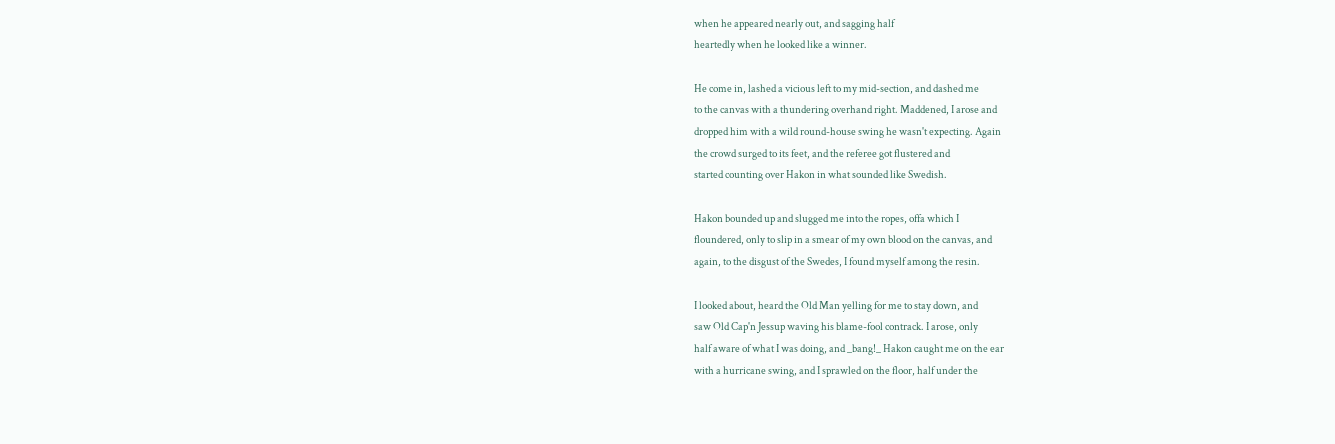when he appeared nearly out, and sagging half
heartedly when he looked like a winner.

He come in, lashed a vicious left to my mid-section, and dashed me
to the canvas with a thundering overhand right. Maddened, I arose and
dropped him with a wild round-house swing he wasn't expecting. Again
the crowd surged to its feet, and the referee got flustered and
started counting over Hakon in what sounded like Swedish.

Hakon bounded up and slugged me into the ropes, offa which I
floundered, only to slip in a smear of my own blood on the canvas, and
again, to the disgust of the Swedes, I found myself among the resin.

I looked about, heard the Old Man yelling for me to stay down, and
saw Old Cap'n Jessup waving his blame-fool contrack. I arose, only
half aware of what I was doing, and _bang!_ Hakon caught me on the ear
with a hurricane swing, and I sprawled on the floor, half under the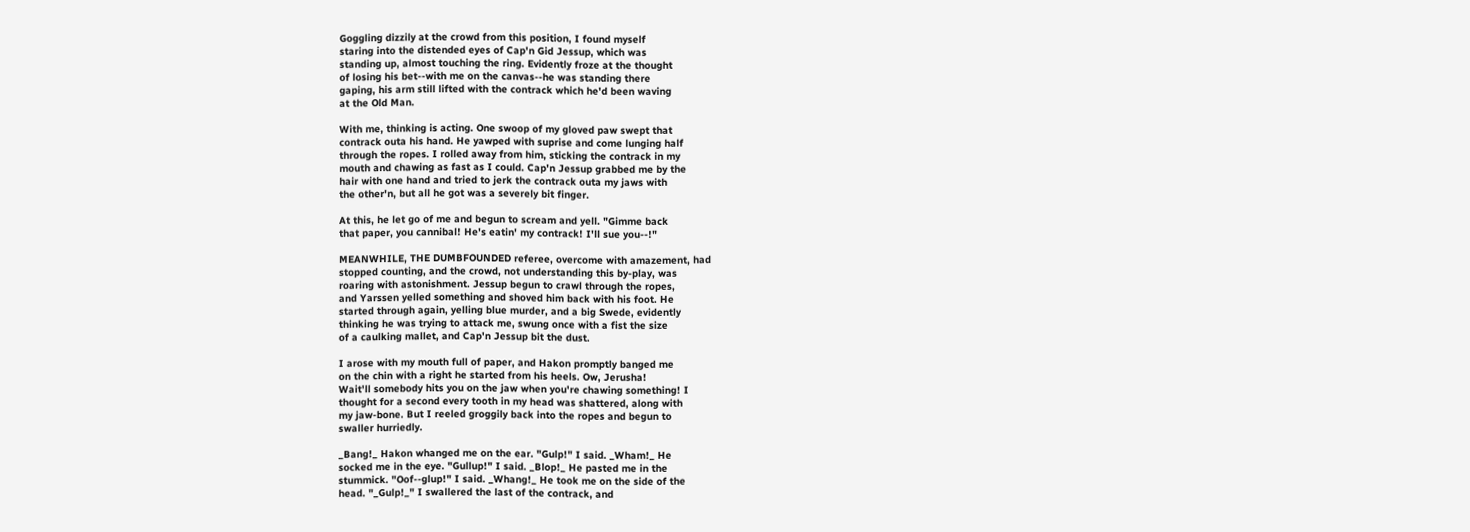Goggling dizzily at the crowd from this position, I found myself
staring into the distended eyes of Cap'n Gid Jessup, which was
standing up, almost touching the ring. Evidently froze at the thought
of losing his bet--with me on the canvas--he was standing there
gaping, his arm still lifted with the contrack which he'd been waving
at the Old Man.

With me, thinking is acting. One swoop of my gloved paw swept that
contrack outa his hand. He yawped with suprise and come lunging half
through the ropes. I rolled away from him, sticking the contrack in my
mouth and chawing as fast as I could. Cap'n Jessup grabbed me by the
hair with one hand and tried to jerk the contrack outa my jaws with
the other'n, but all he got was a severely bit finger.

At this, he let go of me and begun to scream and yell. "Gimme back
that paper, you cannibal! He's eatin' my contrack! I'll sue you--!"

MEANWHILE, THE DUMBFOUNDED referee, overcome with amazement, had
stopped counting, and the crowd, not understanding this by-play, was
roaring with astonishment. Jessup begun to crawl through the ropes,
and Yarssen yelled something and shoved him back with his foot. He
started through again, yelling blue murder, and a big Swede, evidently
thinking he was trying to attack me, swung once with a fist the size
of a caulking mallet, and Cap'n Jessup bit the dust.

I arose with my mouth full of paper, and Hakon promptly banged me
on the chin with a right he started from his heels. Ow, Jerusha!
Wait'll somebody hits you on the jaw when you're chawing something! I
thought for a second every tooth in my head was shattered, along with
my jaw-bone. But I reeled groggily back into the ropes and begun to
swaller hurriedly.

_Bang!_ Hakon whanged me on the ear. "Gulp!" I said. _Wham!_ He
socked me in the eye. "Gullup!" I said. _Blop!_ He pasted me in the
stummick. "Oof--glup!" I said. _Whang!_ He took me on the side of the
head. "_Gulp!_" I swallered the last of the contrack, and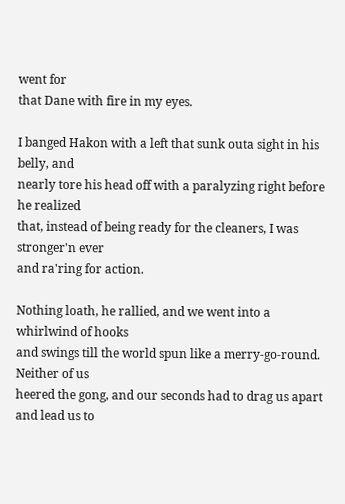went for
that Dane with fire in my eyes.

I banged Hakon with a left that sunk outa sight in his belly, and
nearly tore his head off with a paralyzing right before he realized
that, instead of being ready for the cleaners, I was stronger'n ever
and ra'ring for action.

Nothing loath, he rallied, and we went into a whirlwind of hooks
and swings till the world spun like a merry-go-round. Neither of us
heered the gong, and our seconds had to drag us apart and lead us to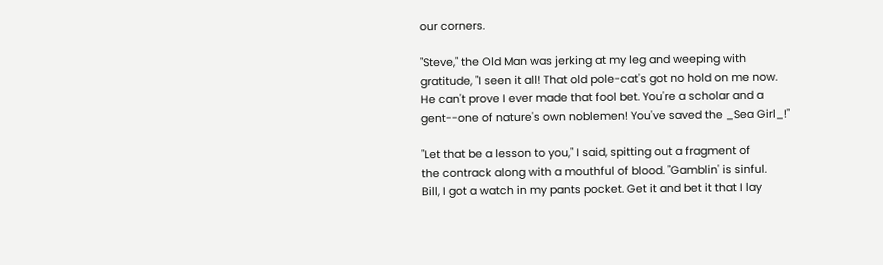our corners.

"Steve," the Old Man was jerking at my leg and weeping with
gratitude, "I seen it all! That old pole-cat's got no hold on me now.
He can't prove I ever made that fool bet. You're a scholar and a
gent--one of nature's own noblemen! You've saved the _Sea Girl_!"

"Let that be a lesson to you," I said, spitting out a fragment of
the contrack along with a mouthful of blood. "Gamblin' is sinful.
Bill, I got a watch in my pants pocket. Get it and bet it that I lay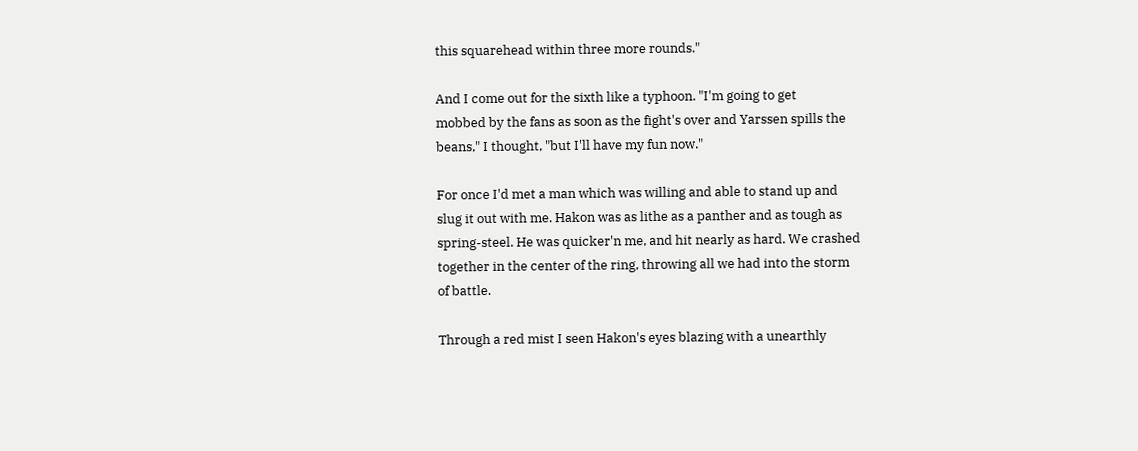this squarehead within three more rounds."

And I come out for the sixth like a typhoon. "I'm going to get
mobbed by the fans as soon as the fight's over and Yarssen spills the
beans," I thought, "but I'll have my fun now."

For once I'd met a man which was willing and able to stand up and
slug it out with me. Hakon was as lithe as a panther and as tough as
spring-steel. He was quicker'n me, and hit nearly as hard. We crashed
together in the center of the ring, throwing all we had into the storm
of battle.

Through a red mist I seen Hakon's eyes blazing with a unearthly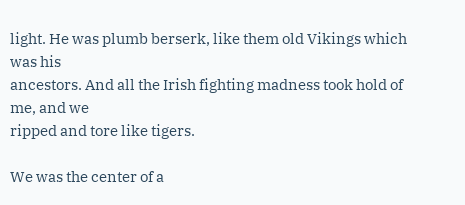light. He was plumb berserk, like them old Vikings which was his
ancestors. And all the Irish fighting madness took hold of me, and we
ripped and tore like tigers.

We was the center of a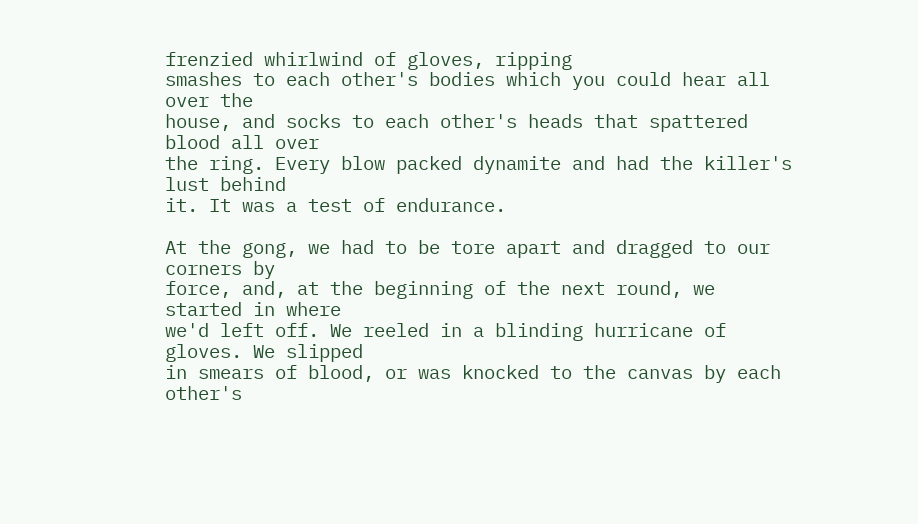frenzied whirlwind of gloves, ripping
smashes to each other's bodies which you could hear all over the
house, and socks to each other's heads that spattered blood all over
the ring. Every blow packed dynamite and had the killer's lust behind
it. It was a test of endurance.

At the gong, we had to be tore apart and dragged to our corners by
force, and, at the beginning of the next round, we started in where
we'd left off. We reeled in a blinding hurricane of gloves. We slipped
in smears of blood, or was knocked to the canvas by each other's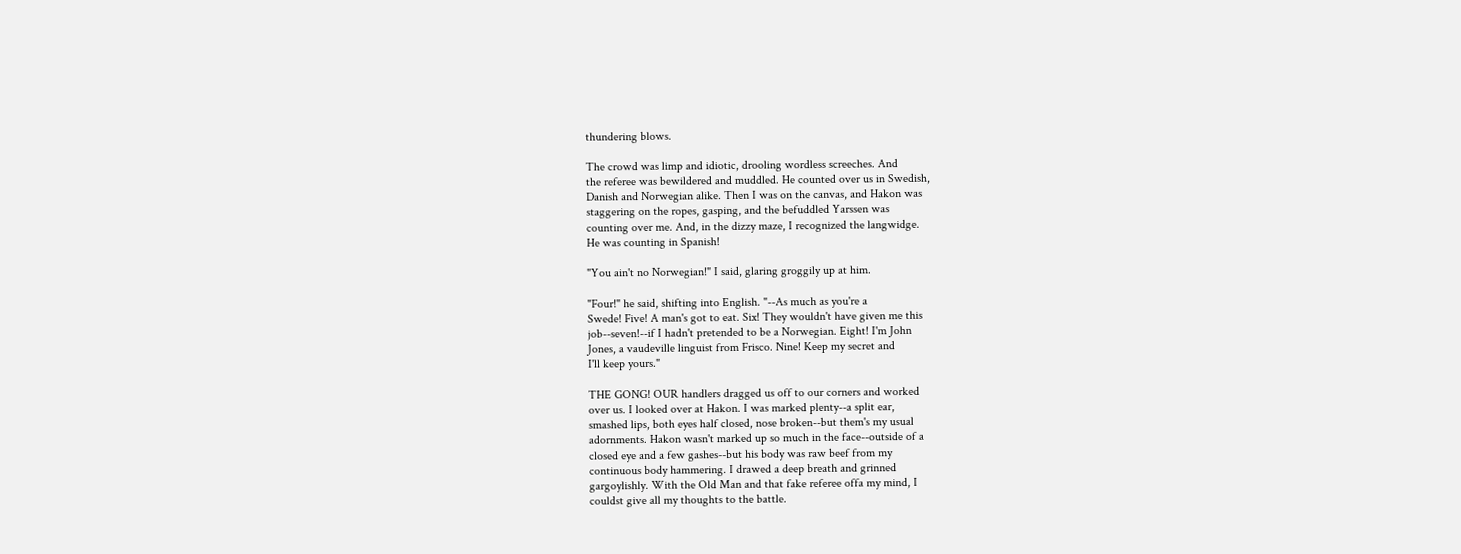thundering blows.

The crowd was limp and idiotic, drooling wordless screeches. And
the referee was bewildered and muddled. He counted over us in Swedish,
Danish and Norwegian alike. Then I was on the canvas, and Hakon was
staggering on the ropes, gasping, and the befuddled Yarssen was
counting over me. And, in the dizzy maze, I recognized the langwidge.
He was counting in Spanish!

"You ain't no Norwegian!" I said, glaring groggily up at him.

"Four!" he said, shifting into English. "--As much as you're a
Swede! Five! A man's got to eat. Six! They wouldn't have given me this
job--seven!--if I hadn't pretended to be a Norwegian. Eight! I'm John
Jones, a vaudeville linguist from Frisco. Nine! Keep my secret and
I'll keep yours."

THE GONG! OUR handlers dragged us off to our corners and worked
over us. I looked over at Hakon. I was marked plenty--a split ear,
smashed lips, both eyes half closed, nose broken--but them's my usual
adornments. Hakon wasn't marked up so much in the face--outside of a
closed eye and a few gashes--but his body was raw beef from my
continuous body hammering. I drawed a deep breath and grinned
gargoylishly. With the Old Man and that fake referee offa my mind, I
couldst give all my thoughts to the battle.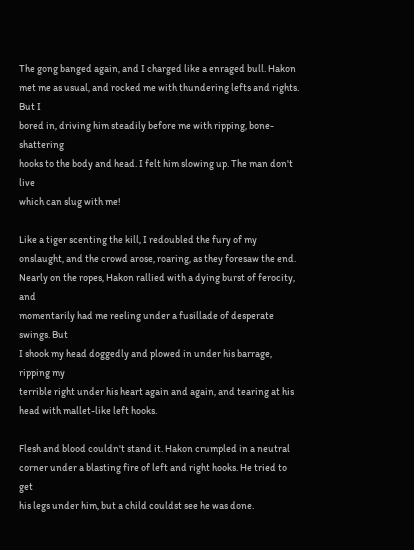The gong banged again, and I charged like a enraged bull. Hakon
met me as usual, and rocked me with thundering lefts and rights. But I
bored in, driving him steadily before me with ripping, bone-shattering
hooks to the body and head. I felt him slowing up. The man don't live
which can slug with me!

Like a tiger scenting the kill, I redoubled the fury of my
onslaught, and the crowd arose, roaring, as they foresaw the end.
Nearly on the ropes, Hakon rallied with a dying burst of ferocity, and
momentarily had me reeling under a fusillade of desperate swings. But
I shook my head doggedly and plowed in under his barrage, ripping my
terrible right under his heart again and again, and tearing at his
head with mallet-like left hooks.

Flesh and blood couldn't stand it. Hakon crumpled in a neutral
corner under a blasting fire of left and right hooks. He tried to get
his legs under him, but a child couldst see he was done.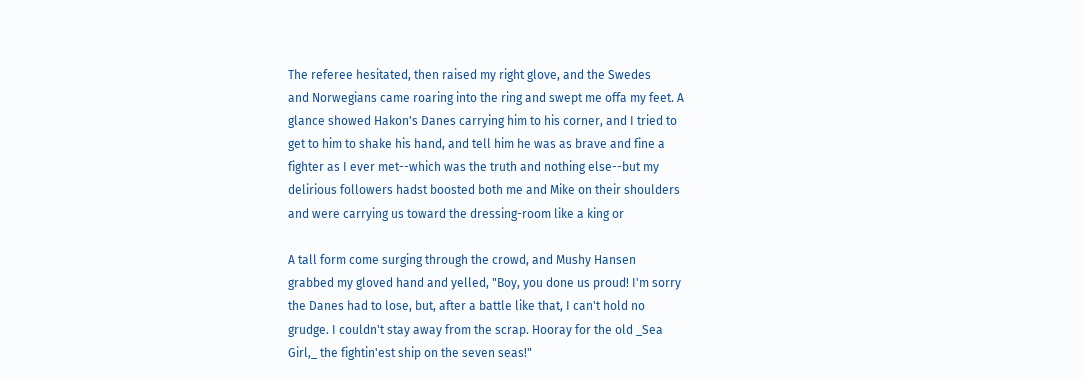The referee hesitated, then raised my right glove, and the Swedes
and Norwegians came roaring into the ring and swept me offa my feet. A
glance showed Hakon's Danes carrying him to his corner, and I tried to
get to him to shake his hand, and tell him he was as brave and fine a
fighter as I ever met--which was the truth and nothing else--but my
delirious followers hadst boosted both me and Mike on their shoulders
and were carrying us toward the dressing-room like a king or

A tall form come surging through the crowd, and Mushy Hansen
grabbed my gloved hand and yelled, "Boy, you done us proud! I'm sorry
the Danes had to lose, but, after a battle like that, I can't hold no
grudge. I couldn't stay away from the scrap. Hooray for the old _Sea
Girl,_ the fightin'est ship on the seven seas!"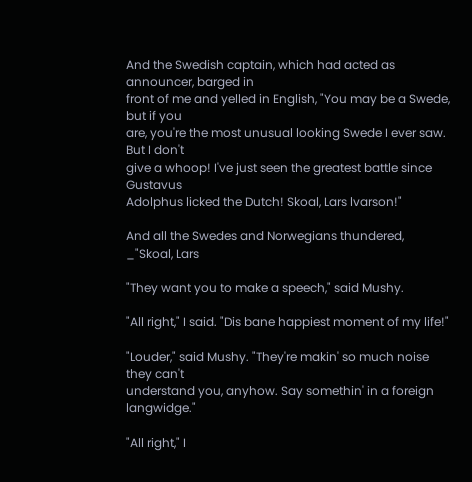And the Swedish captain, which had acted as announcer, barged in
front of me and yelled in English, "You may be a Swede, but if you
are, you're the most unusual looking Swede I ever saw. But I don't
give a whoop! I've just seen the greatest battle since Gustavus
Adolphus licked the Dutch! Skoal, Lars lvarson!"

And all the Swedes and Norwegians thundered, _"Skoal, Lars

"They want you to make a speech," said Mushy.

"All right," I said. "Dis bane happiest moment of my life!"

"Louder," said Mushy. "They're makin' so much noise they can't
understand you, anyhow. Say somethin' in a foreign langwidge."

"All right," I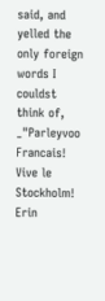said, and yelled the only foreign words I couldst
think of, _"Parleyvoo Francais! Vive le Stockholm! Erin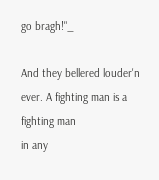go bragh!"_

And they bellered louder'n ever. A fighting man is a fighting man
in any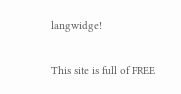langwidge!


This site is full of FREE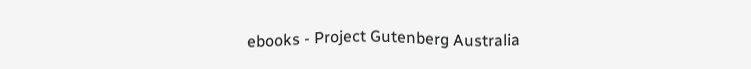ebooks - Project Gutenberg Australia